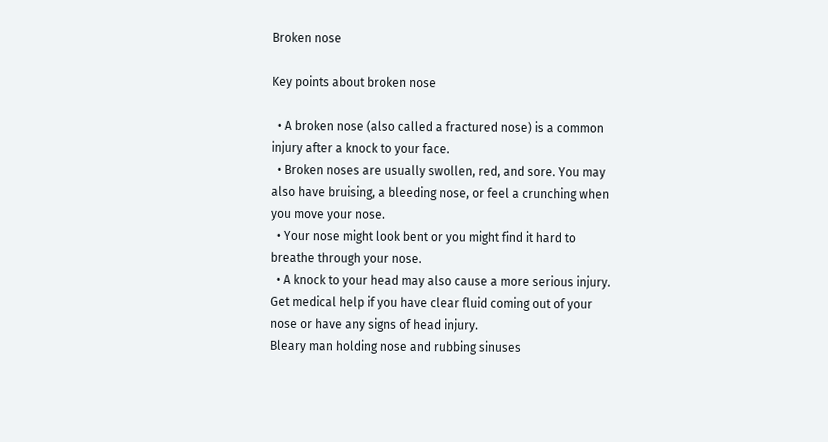Broken nose

Key points about broken nose

  • A broken nose (also called a fractured nose) is a common injury after a knock to your face.
  • Broken noses are usually swollen, red, and sore. You may also have bruising, a bleeding nose, or feel a crunching when you move your nose.
  • Your nose might look bent or you might find it hard to breathe through your nose.
  • A knock to your head may also cause a more serious injury. Get medical help if you have clear fluid coming out of your nose or have any signs of head injury.
Bleary man holding nose and rubbing sinuses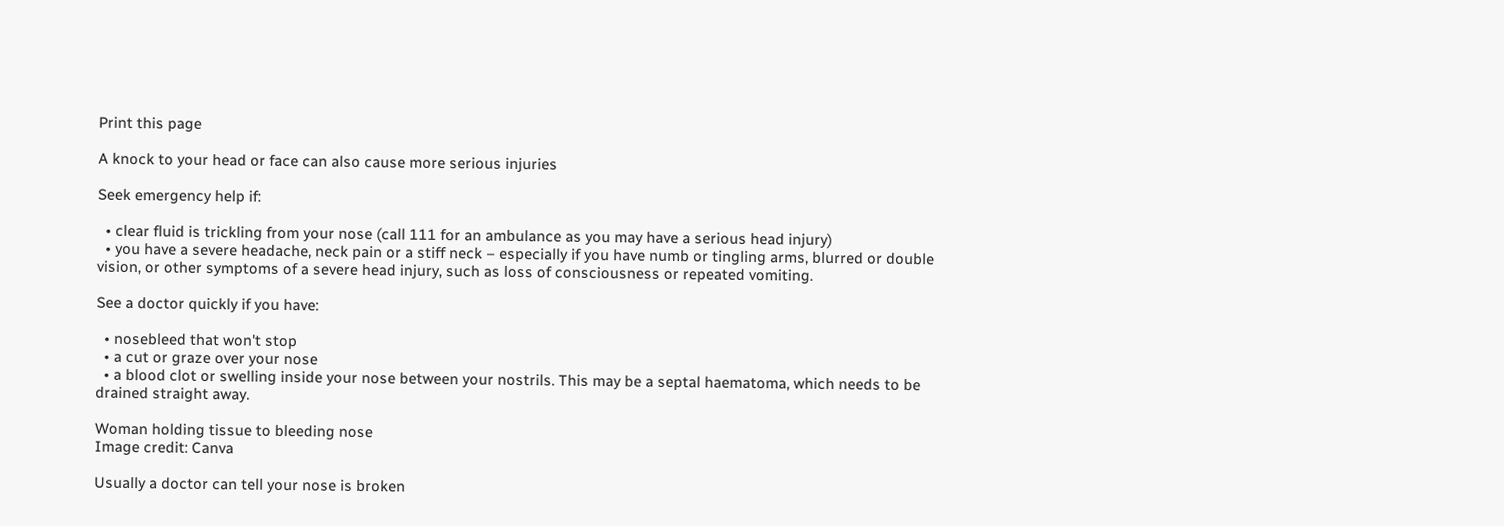Print this page

A knock to your head or face can also cause more serious injuries

Seek emergency help if:

  • clear fluid is trickling from your nose (call 111 for an ambulance as you may have a serious head injury)
  • you have a severe headache, neck pain or a stiff neck – especially if you have numb or tingling arms, blurred or double vision, or other symptoms of a severe head injury, such as loss of consciousness or repeated vomiting.

See a doctor quickly if you have:

  • nosebleed that won't stop
  • a cut or graze over your nose
  • a blood clot or swelling inside your nose between your nostrils. This may be a septal haematoma, which needs to be drained straight away.

Woman holding tissue to bleeding nose
Image credit: Canva

Usually a doctor can tell your nose is broken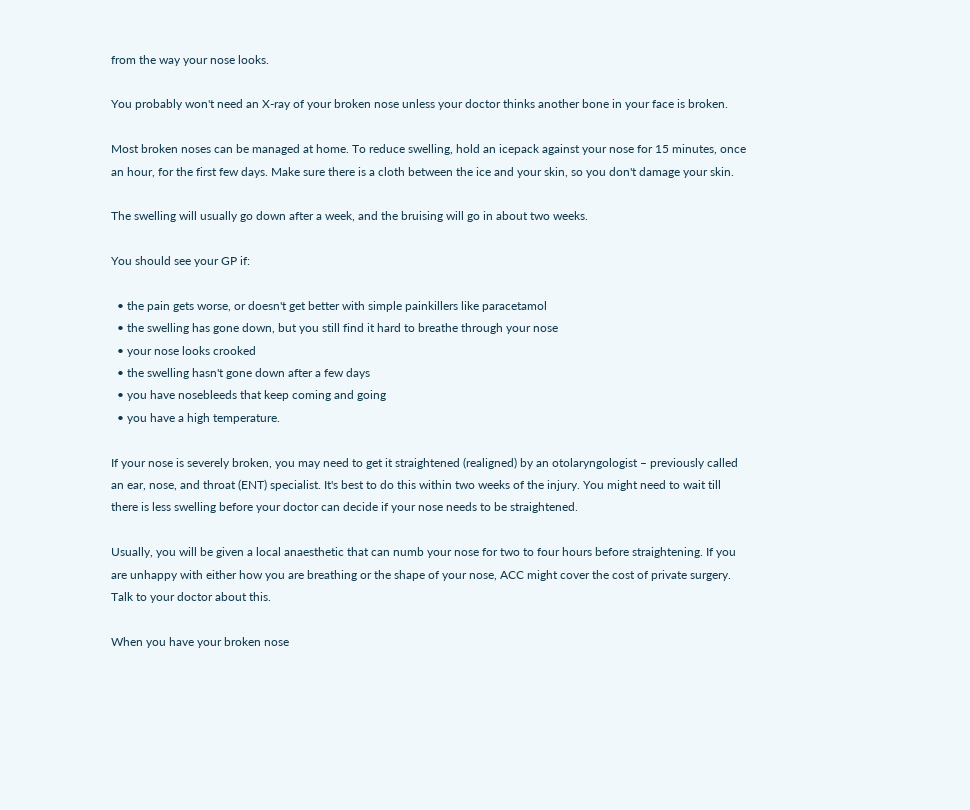from the way your nose looks.

You probably won't need an X-ray of your broken nose unless your doctor thinks another bone in your face is broken.

Most broken noses can be managed at home. To reduce swelling, hold an icepack against your nose for 15 minutes, once an hour, for the first few days. Make sure there is a cloth between the ice and your skin, so you don't damage your skin.

The swelling will usually go down after a week, and the bruising will go in about two weeks.

You should see your GP if:

  • the pain gets worse, or doesn't get better with simple painkillers like paracetamol
  • the swelling has gone down, but you still find it hard to breathe through your nose
  • your nose looks crooked
  • the swelling hasn't gone down after a few days
  • you have nosebleeds that keep coming and going
  • you have a high temperature.

If your nose is severely broken, you may need to get it straightened (realigned) by an otolaryngologist – previously called an ear, nose, and throat (ENT) specialist. It's best to do this within two weeks of the injury. You might need to wait till there is less swelling before your doctor can decide if your nose needs to be straightened.

Usually, you will be given a local anaesthetic that can numb your nose for two to four hours before straightening. If you are unhappy with either how you are breathing or the shape of your nose, ACC might cover the cost of private surgery. Talk to your doctor about this.

When you have your broken nose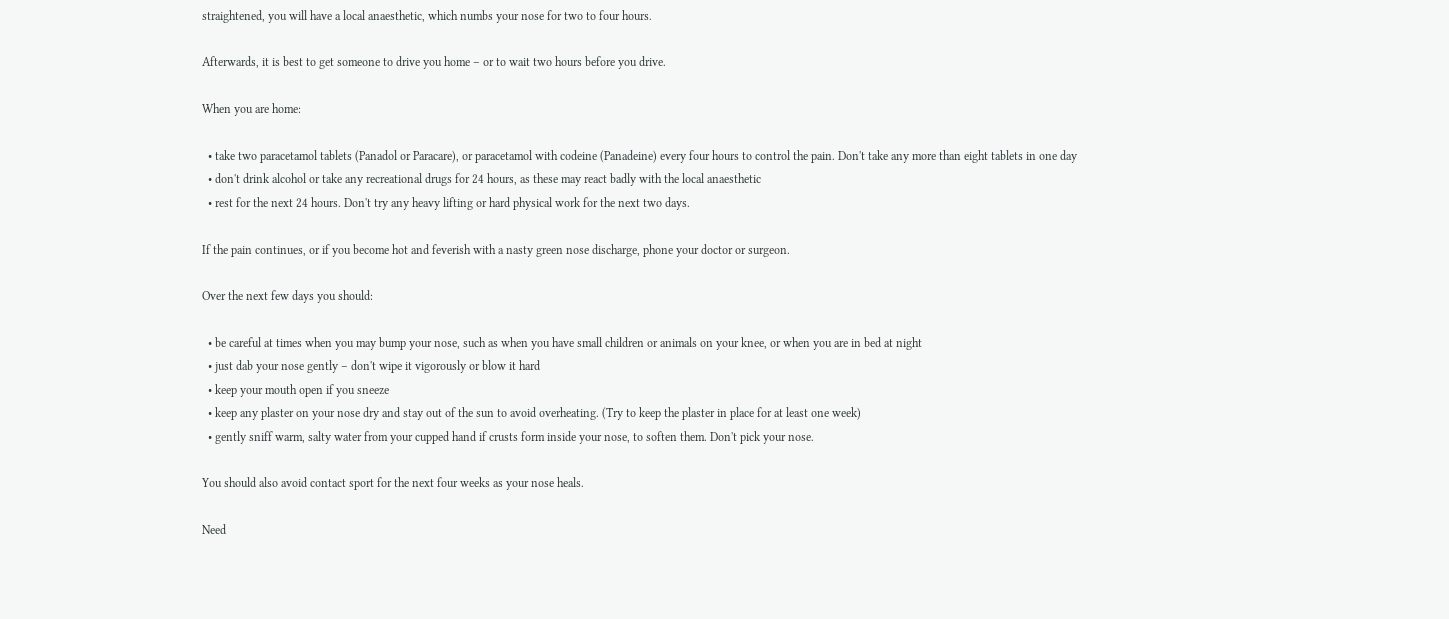straightened, you will have a local anaesthetic, which numbs your nose for two to four hours.

Afterwards, it is best to get someone to drive you home – or to wait two hours before you drive.

When you are home:

  • take two paracetamol tablets (Panadol or Paracare), or paracetamol with codeine (Panadeine) every four hours to control the pain. Don't take any more than eight tablets in one day
  • don't drink alcohol or take any recreational drugs for 24 hours, as these may react badly with the local anaesthetic
  • rest for the next 24 hours. Don't try any heavy lifting or hard physical work for the next two days.

If the pain continues, or if you become hot and feverish with a nasty green nose discharge, phone your doctor or surgeon.

Over the next few days you should:

  • be careful at times when you may bump your nose, such as when you have small children or animals on your knee, or when you are in bed at night
  • just dab your nose gently – don't wipe it vigorously or blow it hard
  • keep your mouth open if you sneeze
  • keep any plaster on your nose dry and stay out of the sun to avoid overheating. (Try to keep the plaster in place for at least one week)
  • gently sniff warm, salty water from your cupped hand if crusts form inside your nose, to soften them. Don't pick your nose.

You should also avoid contact sport for the next four weeks as your nose heals.

Need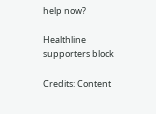help now?

Healthline supporters block

Credits: Content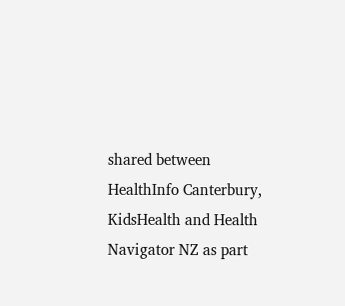shared between HealthInfo Canterbury, KidsHealth and Health Navigator NZ as part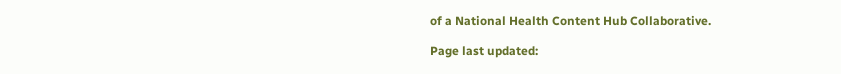of a National Health Content Hub Collaborative.

Page last updated: